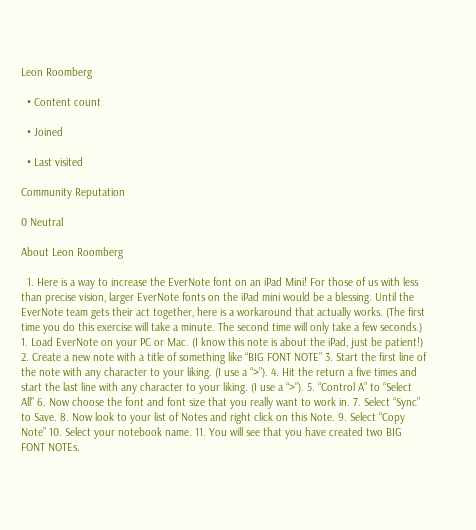Leon Roomberg

  • Content count

  • Joined

  • Last visited

Community Reputation

0 Neutral

About Leon Roomberg

  1. Here is a way to increase the EverNote font on an iPad Mini! For those of us with less than precise vision, larger EverNote fonts on the iPad mini would be a blessing. Until the EverNote team gets their act together, here is a workaround that actually works. (The first time you do this exercise will take a minute. The second time will only take a few seconds.) 1. Load EverNote on your PC or Mac. (I know this note is about the iPad, just be patient!) 2. Create a new note with a title of something like “BIG FONT NOTE” 3. Start the first line of the note with any character to your liking. (I use a “>”). 4. Hit the return a five times and start the last line with any character to your liking. (I use a “>”). 5. “Control A” to “Select All” 6. Now choose the font and font size that you really want to work in. 7. Select “Sync” to Save. 8. Now look to your list of Notes and right click on this Note. 9. Select “Copy Note” 10. Select your notebook name. 11. You will see that you have created two BIG FONT NOTEs.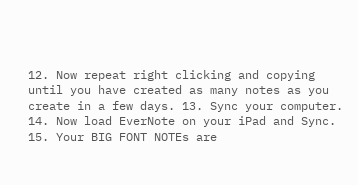12. Now repeat right clicking and copying until you have created as many notes as you create in a few days. 13. Sync your computer. 14. Now load EverNote on your iPad and Sync. 15. Your BIG FONT NOTEs are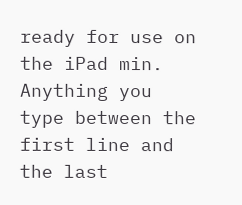ready for use on the iPad min. Anything you type between the first line and the last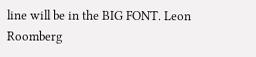line will be in the BIG FONT. Leon Roomberg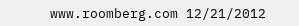www.roomberg.com 12/21/2012